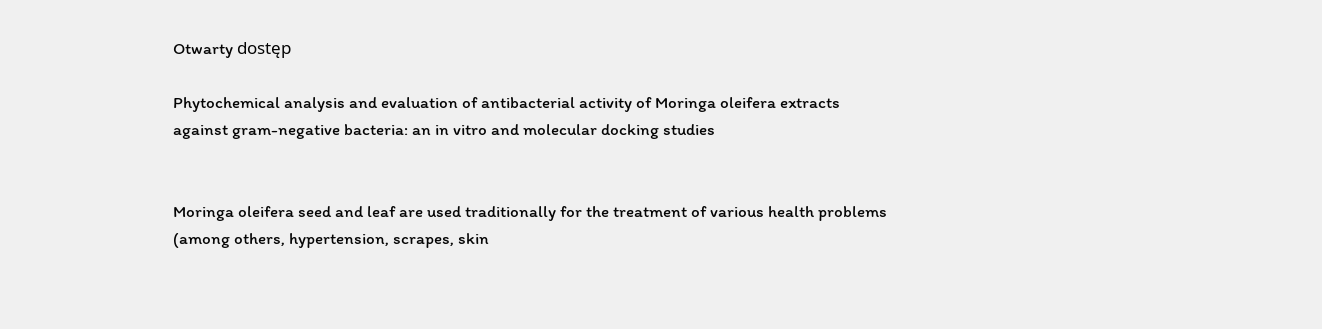Otwarty dostęp

Phytochemical analysis and evaluation of antibacterial activity of Moringa oleifera extracts against gram-negative bacteria: an in vitro and molecular docking studies


Moringa oleifera seed and leaf are used traditionally for the treatment of various health problems (among others, hypertension, scrapes, skin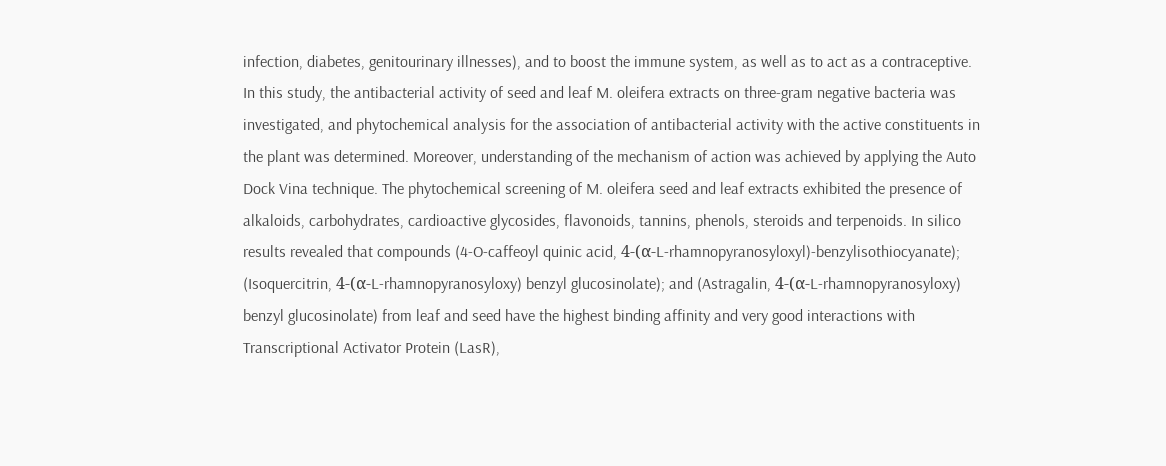infection, diabetes, genitourinary illnesses), and to boost the immune system, as well as to act as a contraceptive. In this study, the antibacterial activity of seed and leaf M. oleifera extracts on three-gram negative bacteria was investigated, and phytochemical analysis for the association of antibacterial activity with the active constituents in the plant was determined. Moreover, understanding of the mechanism of action was achieved by applying the Auto Dock Vina technique. The phytochemical screening of M. oleifera seed and leaf extracts exhibited the presence of alkaloids, carbohydrates, cardioactive glycosides, flavonoids, tannins, phenols, steroids and terpenoids. In silico results revealed that compounds (4-O-caffeoyl quinic acid, 4-(α-L-rhamnopyranosyloxyl)-benzylisothiocyanate); (Isoquercitrin, 4-(α-L-rhamnopyranosyloxy) benzyl glucosinolate); and (Astragalin, 4-(α-L-rhamnopyranosyloxy) benzyl glucosinolate) from leaf and seed have the highest binding affinity and very good interactions with Transcriptional Activator Protein (LasR),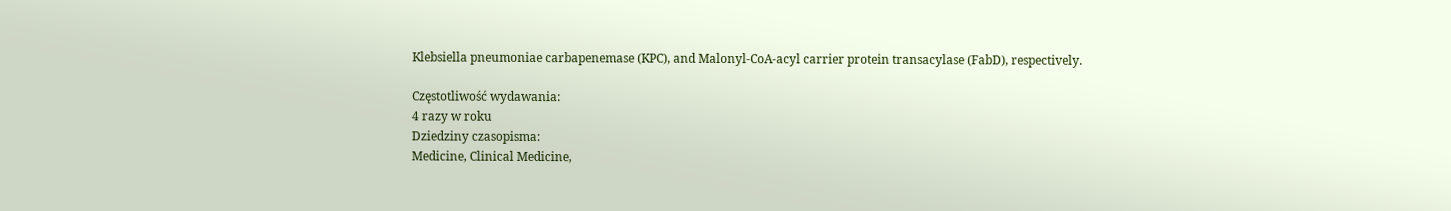Klebsiella pneumoniae carbapenemase (KPC), and Malonyl-CoA-acyl carrier protein transacylase (FabD), respectively.

Częstotliwość wydawania:
4 razy w roku
Dziedziny czasopisma:
Medicine, Clinical Medicine,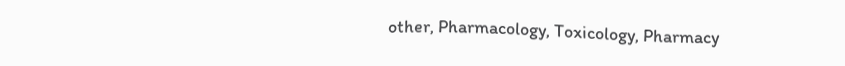other, Pharmacology, Toxicology, Pharmacy